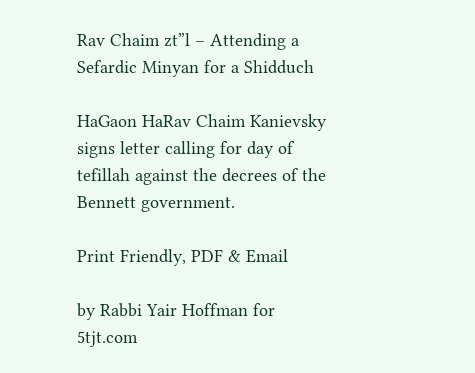Rav Chaim zt”l – Attending a Sefardic Minyan for a Shidduch

HaGaon HaRav Chaim Kanievsky signs letter calling for day of tefillah against the decrees of the Bennett government.

Print Friendly, PDF & Email

by Rabbi Yair Hoffman for 5tjt.com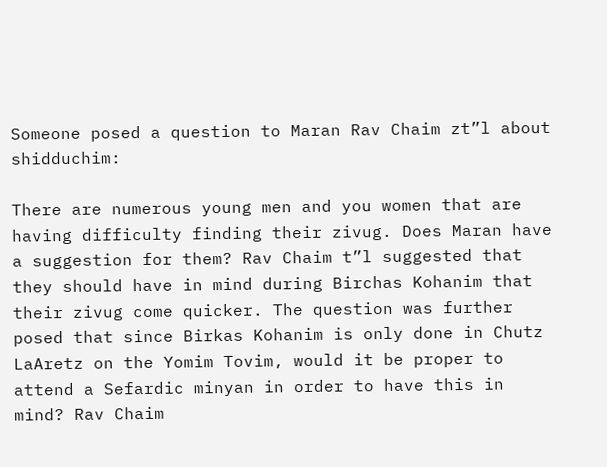Someone posed a question to Maran Rav Chaim zt”l about shidduchim:

There are numerous young men and you women that are having difficulty finding their zivug. Does Maran have a suggestion for them? Rav Chaim t”l suggested that they should have in mind during Birchas Kohanim that their zivug come quicker. The question was further posed that since Birkas Kohanim is only done in Chutz LaAretz on the Yomim Tovim, would it be proper to attend a Sefardic minyan in order to have this in mind? Rav Chaim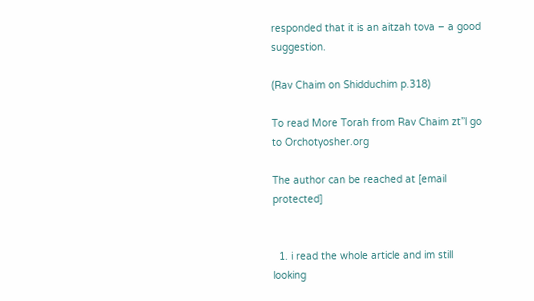responded that it is an aitzah tova – a good suggestion.

(Rav Chaim on Shidduchim p.318)

To read More Torah from Rav Chaim zt”l go to Orchotyosher.org

The author can be reached at [email protected]


  1. i read the whole article and im still looking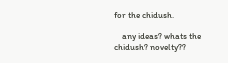for the chidush.

    any ideas? whats the chidush? novelty??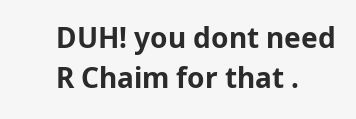DUH! you dont need R Chaim for that .